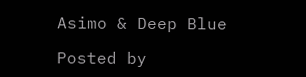Asimo & Deep Blue

Posted by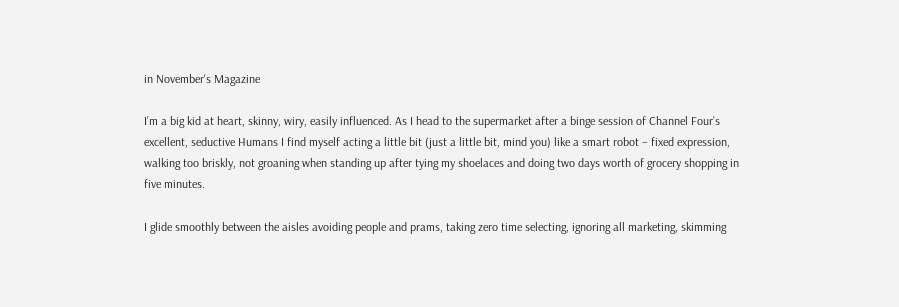in November's Magazine

I’m a big kid at heart, skinny, wiry, easily influenced. As I head to the supermarket after a binge session of Channel Four’s excellent, seductive Humans I find myself acting a little bit (just a little bit, mind you) like a smart robot – fixed expression, walking too briskly, not groaning when standing up after tying my shoelaces and doing two days worth of grocery shopping in five minutes.

I glide smoothly between the aisles avoiding people and prams, taking zero time selecting, ignoring all marketing, skimming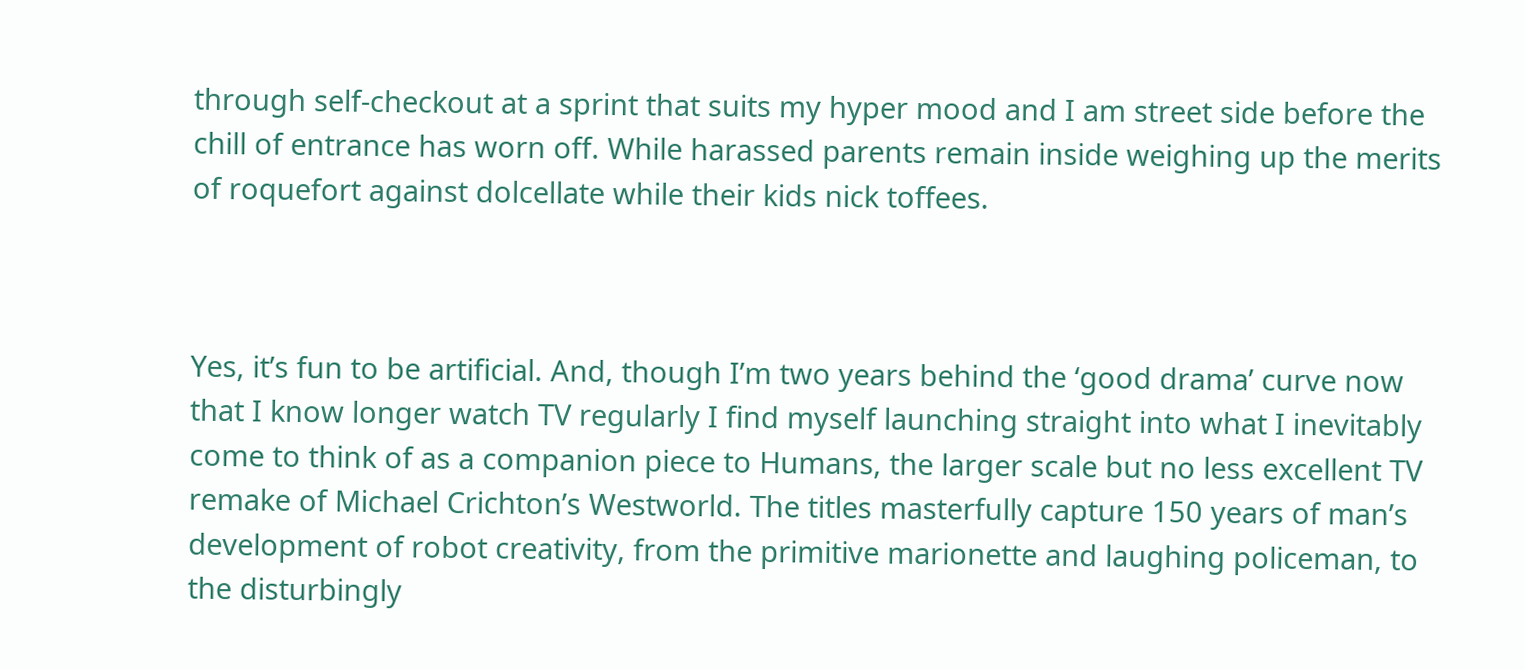through self-checkout at a sprint that suits my hyper mood and I am street side before the chill of entrance has worn off. While harassed parents remain inside weighing up the merits of roquefort against dolcellate while their kids nick toffees.



Yes, it’s fun to be artificial. And, though I’m two years behind the ‘good drama’ curve now that I know longer watch TV regularly I find myself launching straight into what I inevitably come to think of as a companion piece to Humans, the larger scale but no less excellent TV remake of Michael Crichton’s Westworld. The titles masterfully capture 150 years of man’s development of robot creativity, from the primitive marionette and laughing policeman, to the disturbingly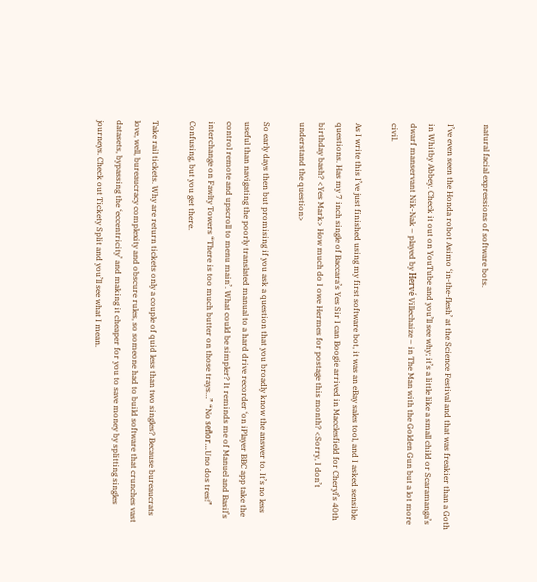natural facial expressions of software bots.

I’ve even seen the Honda robot Asimo ‘in-the-flesh’ at the Science Festival and that was freakier than a Goth in Whitby Abbey. Check it out on YouTube and you’ll see why; it’s a little like a small child or Scaramanga’s dwarf manservant Nik-Nak – played by Hervé Villechaize – in The Man with the Golden Gun but a lot more civil.

As I write this I’ve just finished using my first software bot, it was an eBay sales tool, and I asked sensible questions. Has my 7 inch single of Baccara’s Yes Sir I can Boogie arrived in Macclesfield for Cheryl’s 40th birthday bash? <Yes Mark> How much do I owe Hermes for postage this month? <Sorry, I don’t understand the question>

So early days then but promising if you ask a question that you broadly know the answer to. It’s no less useful than navigating the poorly translated manual to a hard drive recorder ‘on iPlayer BBC app take the control remote and upscroll to menu main’. What could be simpler? It reminds me of Manuel and Basil’s interchange on Fawlty Towers “There is too much butter on those trays…” “No señor…Uno dos tres!” Confusing, but you get there.

Take rail tickets. Why are return tickets only a couple of quid less than two singles? Because bureaucrats love, well, bureaucracy complexity and obscure rules, so someone had to build software that crunches vast datasets, bypassing the ‘eccentricity’ and making it cheaper for you to save money by splitting singles journeys. Check out Tickety Split and you’ll see what I mean.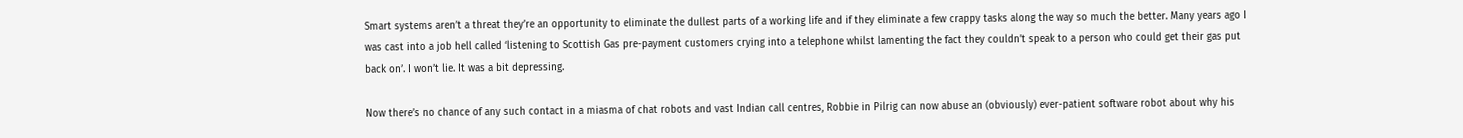Smart systems aren’t a threat they’re an opportunity to eliminate the dullest parts of a working life and if they eliminate a few crappy tasks along the way so much the better. Many years ago I was cast into a job hell called ‘listening to Scottish Gas pre-payment customers crying into a telephone whilst lamenting the fact they couldn’t speak to a person who could get their gas put back on’. I won’t lie. It was a bit depressing.

Now there’s no chance of any such contact in a miasma of chat robots and vast Indian call centres, Robbie in Pilrig can now abuse an (obviously) ever-patient software robot about why his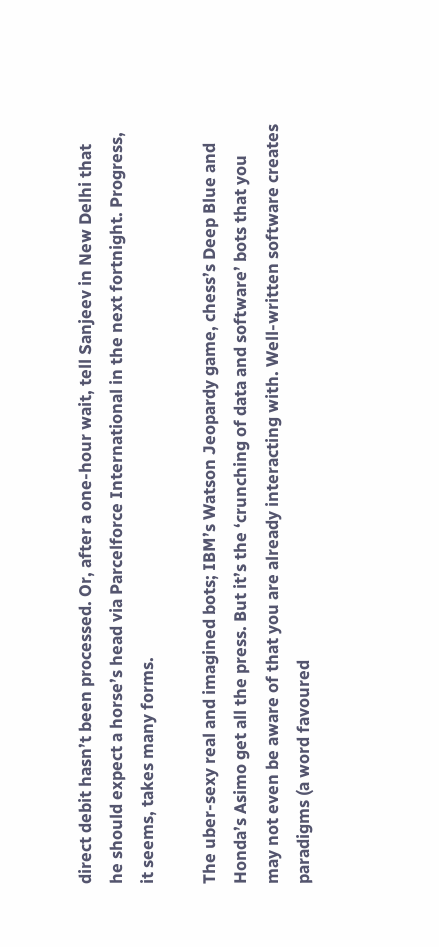direct debit hasn’t been processed. Or, after a one-hour wait, tell Sanjeev in New Delhi that he should expect a horse’s head via Parcelforce International in the next fortnight. Progress, it seems, takes many forms.

The uber-sexy real and imagined bots; IBM’s Watson Jeopardy game, chess’s Deep Blue and Honda’s Asimo get all the press. But it’s the ‘crunching of data and software’ bots that you may not even be aware of that you are already interacting with. Well-written software creates paradigms (a word favoured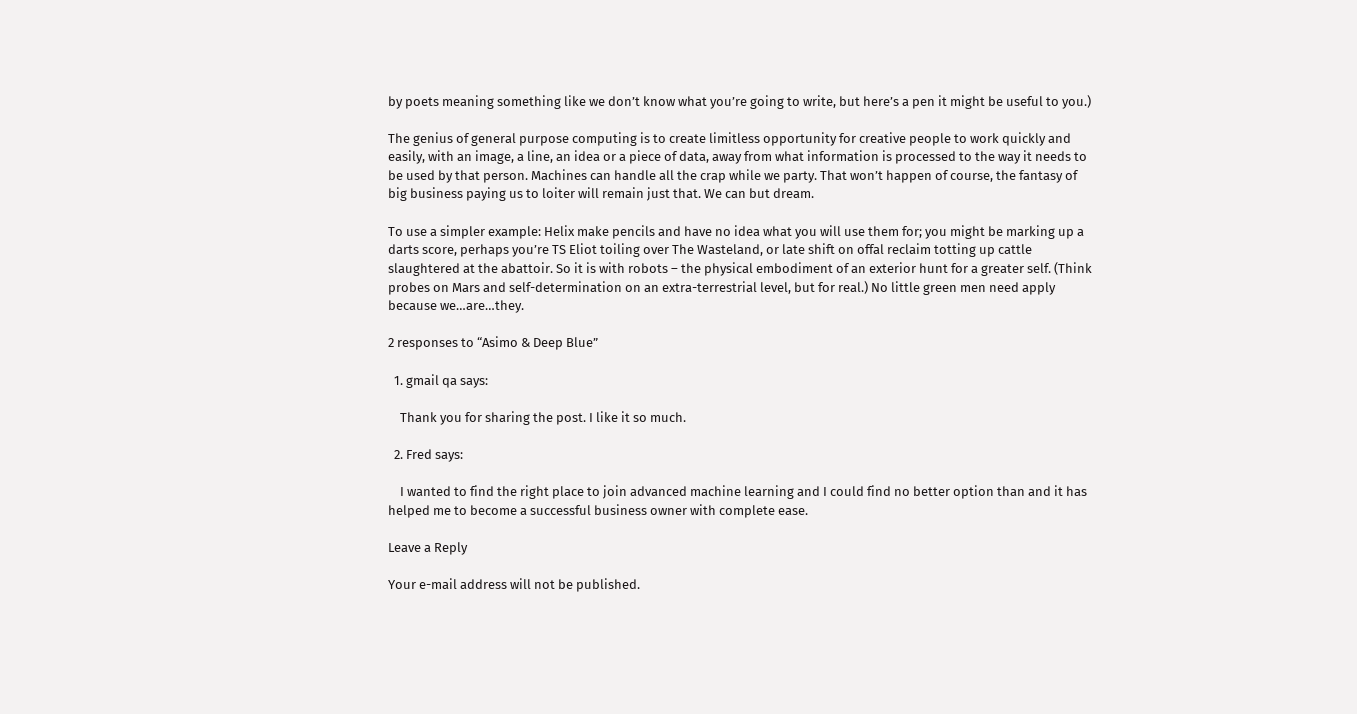by poets meaning something like we don’t know what you’re going to write, but here’s a pen it might be useful to you.)

The genius of general purpose computing is to create limitless opportunity for creative people to work quickly and easily, with an image, a line, an idea or a piece of data, away from what information is processed to the way it needs to be used by that person. Machines can handle all the crap while we party. That won’t happen of course, the fantasy of big business paying us to loiter will remain just that. We can but dream.

To use a simpler example: Helix make pencils and have no idea what you will use them for; you might be marking up a darts score, perhaps you’re TS Eliot toiling over The Wasteland, or late shift on offal reclaim totting up cattle slaughtered at the abattoir. So it is with robots – the physical embodiment of an exterior hunt for a greater self. (Think probes on Mars and self-determination on an extra-terrestrial level, but for real.) No little green men need apply because we…are…they.

2 responses to “Asimo & Deep Blue”

  1. gmail qa says:

    Thank you for sharing the post. I like it so much.

  2. Fred says:

    I wanted to find the right place to join advanced machine learning and I could find no better option than and it has helped me to become a successful business owner with complete ease.

Leave a Reply

Your e-mail address will not be published.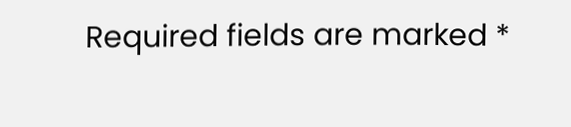Required fields are marked *